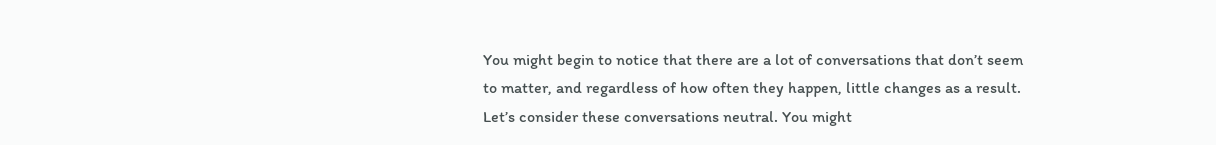You might begin to notice that there are a lot of conversations that don’t seem to matter, and regardless of how often they happen, little changes as a result. Let’s consider these conversations neutral. You might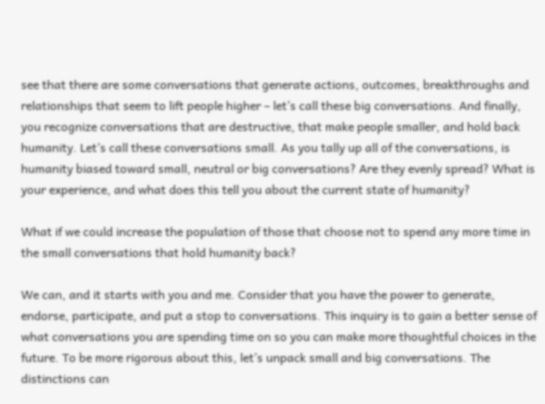see that there are some conversations that generate actions, outcomes, breakthroughs and relationships that seem to lift people higher – let’s call these big conversations. And finally, you recognize conversations that are destructive, that make people smaller, and hold back humanity. Let’s call these conversations small. As you tally up all of the conversations, is humanity biased toward small, neutral or big conversations? Are they evenly spread? What is your experience, and what does this tell you about the current state of humanity?

What if we could increase the population of those that choose not to spend any more time in the small conversations that hold humanity back?

We can, and it starts with you and me. Consider that you have the power to generate, endorse, participate, and put a stop to conversations. This inquiry is to gain a better sense of what conversations you are spending time on so you can make more thoughtful choices in the future. To be more rigorous about this, let’s unpack small and big conversations. The distinctions can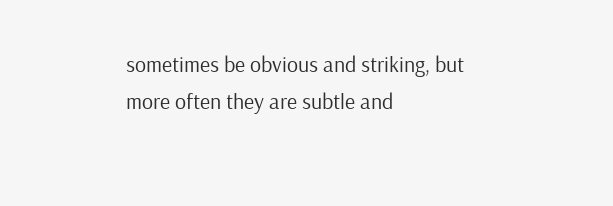sometimes be obvious and striking, but more often they are subtle and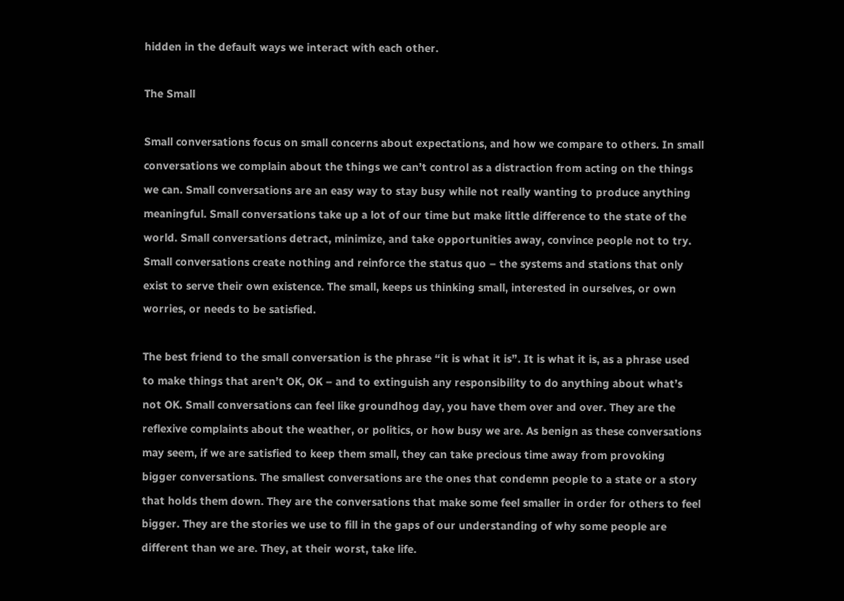hidden in the default ways we interact with each other.

The Small

Small conversations focus on small concerns about expectations, and how we compare to others. In small conversations we complain about the things we can’t control as a distraction from acting on the things we can. Small conversations are an easy way to stay busy while not really wanting to produce anything meaningful. Small conversations take up a lot of our time but make little difference to the state of the world. Small conversations detract, minimize, and take opportunities away, convince people not to try. Small conversations create nothing and reinforce the status quo – the systems and stations that only exist to serve their own existence. The small, keeps us thinking small, interested in ourselves, or own worries, or needs to be satisfied.

The best friend to the small conversation is the phrase “it is what it is”. It is what it is, as a phrase used to make things that aren’t OK, OK – and to extinguish any responsibility to do anything about what’s not OK. Small conversations can feel like groundhog day, you have them over and over. They are the reflexive complaints about the weather, or politics, or how busy we are. As benign as these conversations may seem, if we are satisfied to keep them small, they can take precious time away from provoking bigger conversations. The smallest conversations are the ones that condemn people to a state or a story that holds them down. They are the conversations that make some feel smaller in order for others to feel bigger. They are the stories we use to fill in the gaps of our understanding of why some people are different than we are. They, at their worst, take life.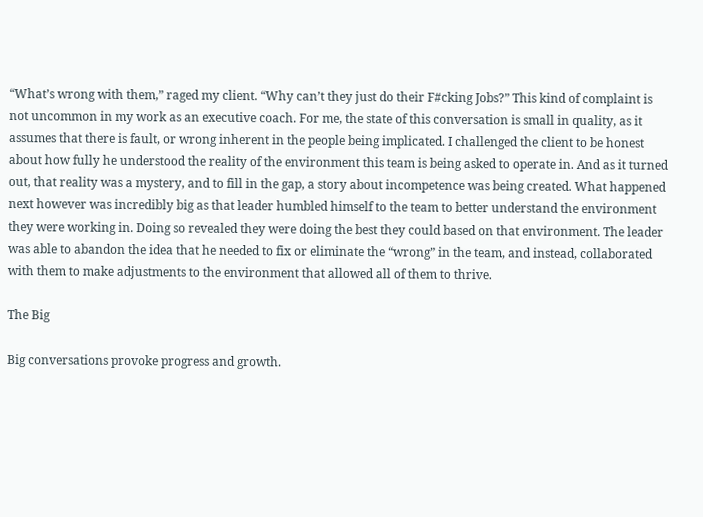“What’s wrong with them,” raged my client. “Why can’t they just do their F#cking Jobs?” This kind of complaint is not uncommon in my work as an executive coach. For me, the state of this conversation is small in quality, as it assumes that there is fault, or wrong inherent in the people being implicated. I challenged the client to be honest about how fully he understood the reality of the environment this team is being asked to operate in. And as it turned out, that reality was a mystery, and to fill in the gap, a story about incompetence was being created. What happened next however was incredibly big as that leader humbled himself to the team to better understand the environment they were working in. Doing so revealed they were doing the best they could based on that environment. The leader was able to abandon the idea that he needed to fix or eliminate the “wrong” in the team, and instead, collaborated with them to make adjustments to the environment that allowed all of them to thrive.

The Big

Big conversations provoke progress and growth.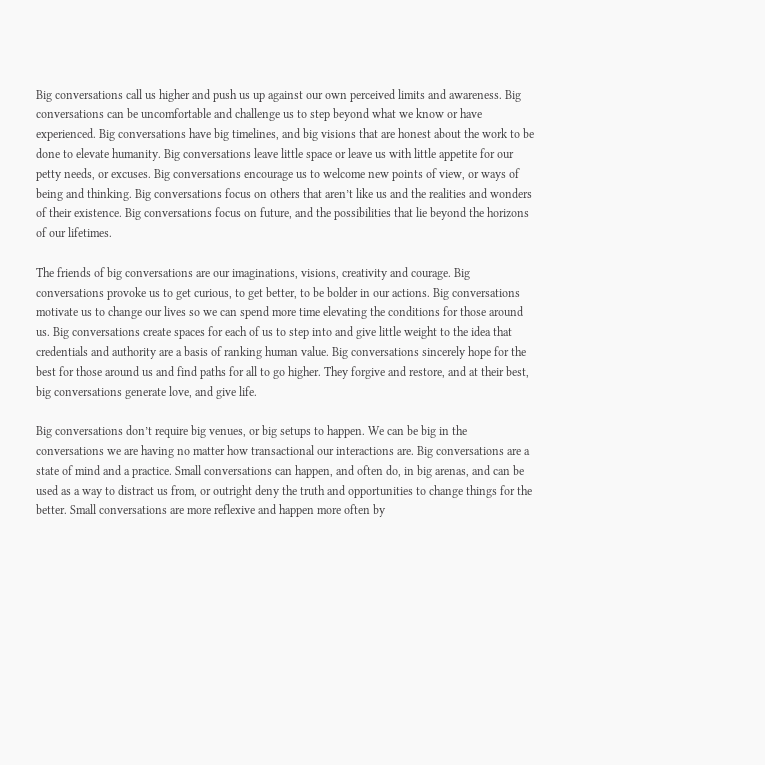Big conversations call us higher and push us up against our own perceived limits and awareness. Big conversations can be uncomfortable and challenge us to step beyond what we know or have experienced. Big conversations have big timelines, and big visions that are honest about the work to be done to elevate humanity. Big conversations leave little space or leave us with little appetite for our petty needs, or excuses. Big conversations encourage us to welcome new points of view, or ways of being and thinking. Big conversations focus on others that aren’t like us and the realities and wonders of their existence. Big conversations focus on future, and the possibilities that lie beyond the horizons of our lifetimes.

The friends of big conversations are our imaginations, visions, creativity and courage. Big conversations provoke us to get curious, to get better, to be bolder in our actions. Big conversations motivate us to change our lives so we can spend more time elevating the conditions for those around us. Big conversations create spaces for each of us to step into and give little weight to the idea that credentials and authority are a basis of ranking human value. Big conversations sincerely hope for the best for those around us and find paths for all to go higher. They forgive and restore, and at their best, big conversations generate love, and give life.

Big conversations don’t require big venues, or big setups to happen. We can be big in the conversations we are having no matter how transactional our interactions are. Big conversations are a state of mind and a practice. Small conversations can happen, and often do, in big arenas, and can be used as a way to distract us from, or outright deny the truth and opportunities to change things for the better. Small conversations are more reflexive and happen more often by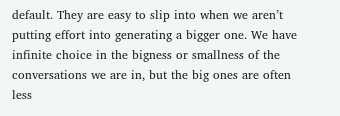default. They are easy to slip into when we aren’t putting effort into generating a bigger one. We have infinite choice in the bigness or smallness of the conversations we are in, but the big ones are often less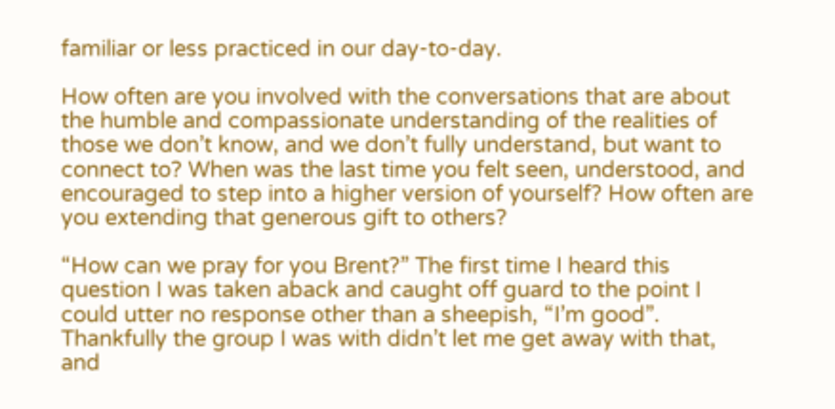familiar or less practiced in our day-to-day.

How often are you involved with the conversations that are about the humble and compassionate understanding of the realities of those we don’t know, and we don’t fully understand, but want to connect to? When was the last time you felt seen, understood, and encouraged to step into a higher version of yourself? How often are you extending that generous gift to others?

“How can we pray for you Brent?” The first time I heard this question I was taken aback and caught off guard to the point I could utter no response other than a sheepish, “I’m good”. Thankfully the group I was with didn’t let me get away with that, and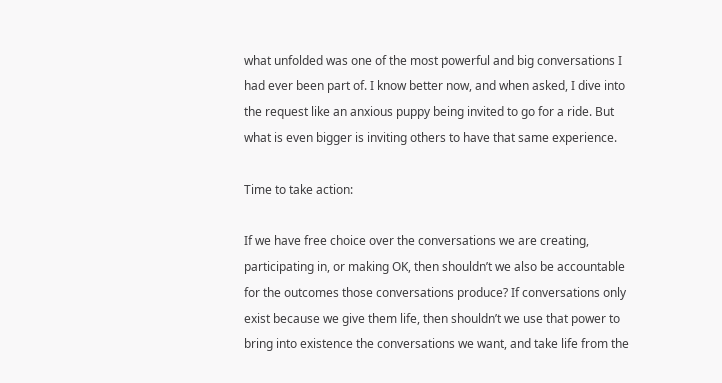what unfolded was one of the most powerful and big conversations I had ever been part of. I know better now, and when asked, I dive into the request like an anxious puppy being invited to go for a ride. But what is even bigger is inviting others to have that same experience.

Time to take action:

If we have free choice over the conversations we are creating, participating in, or making OK, then shouldn’t we also be accountable for the outcomes those conversations produce? If conversations only exist because we give them life, then shouldn’t we use that power to bring into existence the conversations we want, and take life from the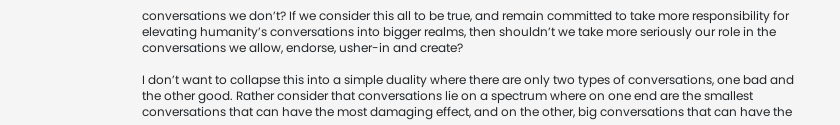conversations we don’t? If we consider this all to be true, and remain committed to take more responsibility for elevating humanity’s conversations into bigger realms, then shouldn’t we take more seriously our role in the conversations we allow, endorse, usher-in and create?

I don’t want to collapse this into a simple duality where there are only two types of conversations, one bad and the other good. Rather consider that conversations lie on a spectrum where on one end are the smallest conversations that can have the most damaging effect, and on the other, big conversations that can have the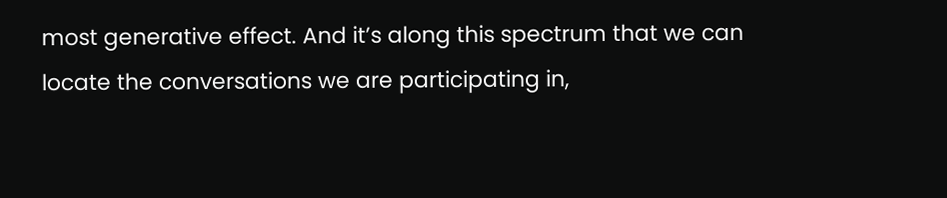most generative effect. And it’s along this spectrum that we can locate the conversations we are participating in,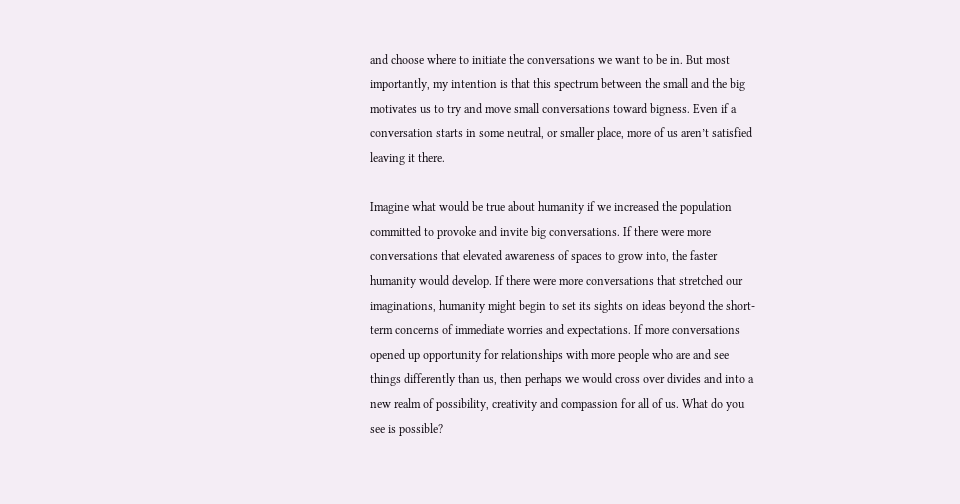and choose where to initiate the conversations we want to be in. But most importantly, my intention is that this spectrum between the small and the big motivates us to try and move small conversations toward bigness. Even if a conversation starts in some neutral, or smaller place, more of us aren’t satisfied leaving it there.

Imagine what would be true about humanity if we increased the population committed to provoke and invite big conversations. If there were more conversations that elevated awareness of spaces to grow into, the faster humanity would develop. If there were more conversations that stretched our imaginations, humanity might begin to set its sights on ideas beyond the short-term concerns of immediate worries and expectations. If more conversations opened up opportunity for relationships with more people who are and see things differently than us, then perhaps we would cross over divides and into a new realm of possibility, creativity and compassion for all of us. What do you see is possible?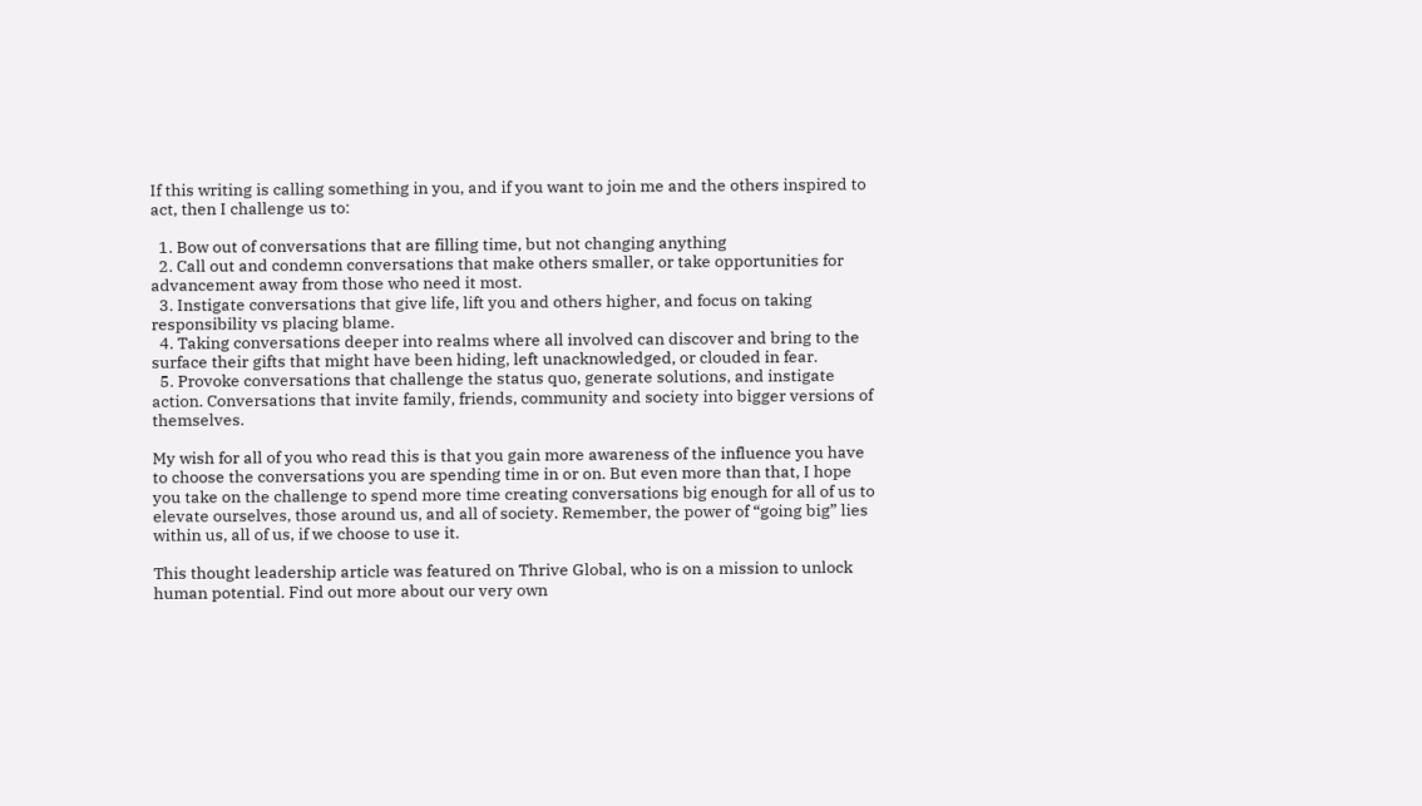If this writing is calling something in you, and if you want to join me and the others inspired to act, then I challenge us to:

  1. Bow out of conversations that are filling time, but not changing anything
  2. Call out and condemn conversations that make others smaller, or take opportunities for advancement away from those who need it most.
  3. Instigate conversations that give life, lift you and others higher, and focus on taking responsibility vs placing blame.
  4. Taking conversations deeper into realms where all involved can discover and bring to the surface their gifts that might have been hiding, left unacknowledged, or clouded in fear.
  5. Provoke conversations that challenge the status quo, generate solutions, and instigate action. Conversations that invite family, friends, community and society into bigger versions of themselves.

My wish for all of you who read this is that you gain more awareness of the influence you have to choose the conversations you are spending time in or on. But even more than that, I hope you take on the challenge to spend more time creating conversations big enough for all of us to elevate ourselves, those around us, and all of society. Remember, the power of “going big” lies within us, all of us, if we choose to use it.

This thought leadership article was featured on Thrive Global, who is on a mission to unlock human potential. Find out more about our very own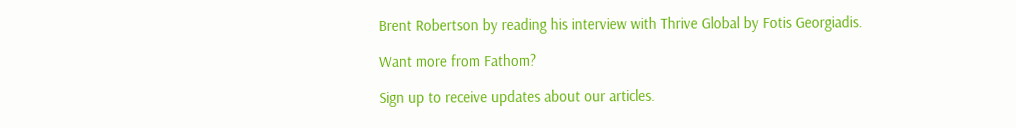Brent Robertson by reading his interview with Thrive Global by Fotis Georgiadis.

Want more from Fathom?

Sign up to receive updates about our articles.